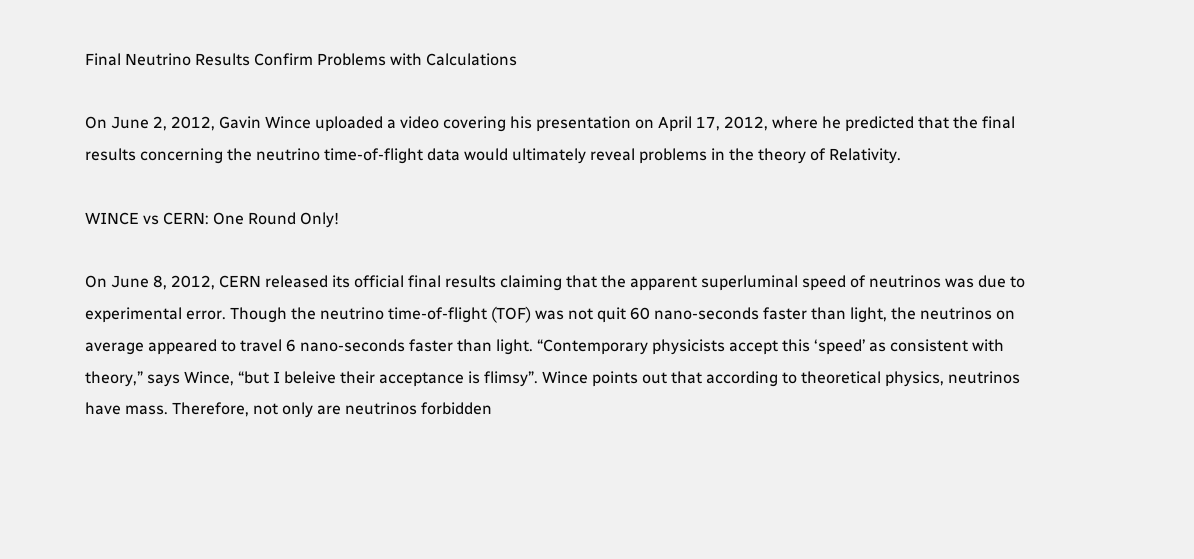Final Neutrino Results Confirm Problems with Calculations

On June 2, 2012, Gavin Wince uploaded a video covering his presentation on April 17, 2012, where he predicted that the final results concerning the neutrino time-of-flight data would ultimately reveal problems in the theory of Relativity.

WINCE vs CERN: One Round Only!

On June 8, 2012, CERN released its official final results claiming that the apparent superluminal speed of neutrinos was due to experimental error. Though the neutrino time-of-flight (TOF) was not quit 60 nano-seconds faster than light, the neutrinos on average appeared to travel 6 nano-seconds faster than light. “Contemporary physicists accept this ‘speed’ as consistent with theory,” says Wince, “but I beleive their acceptance is flimsy”. Wince points out that according to theoretical physics, neutrinos have mass. Therefore, not only are neutrinos forbidden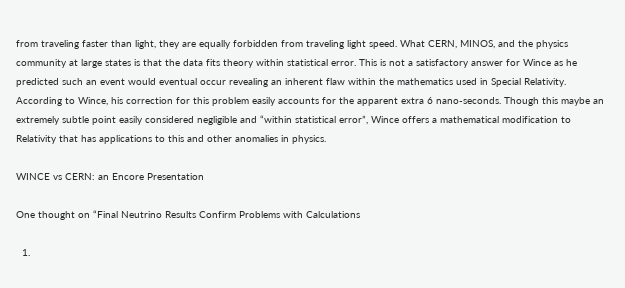from traveling faster than light, they are equally forbidden from traveling light speed. What CERN, MINOS, and the physics community at large states is that the data fits theory within statistical error. This is not a satisfactory answer for Wince as he predicted such an event would eventual occur revealing an inherent flaw within the mathematics used in Special Relativity. According to Wince, his correction for this problem easily accounts for the apparent extra 6 nano-seconds. Though this maybe an extremely subtle point easily considered negligible and “within statistical error”, Wince offers a mathematical modification to Relativity that has applications to this and other anomalies in physics.

WINCE vs CERN: an Encore Presentation

One thought on “Final Neutrino Results Confirm Problems with Calculations

  1.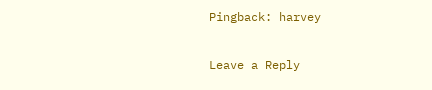Pingback: harvey

Leave a Reply